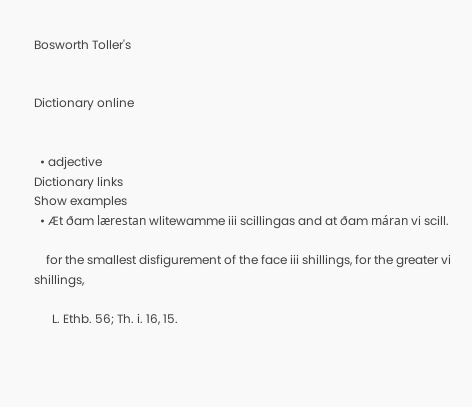Bosworth Toller's


Dictionary online


  • adjective
Dictionary links
Show examples
  • Æt ðam lærestan wlitewamme iii scillingas and at ðam máran vi scill.

    for the smallest disfigurement of the face iii shillings, for the greater vi shillings,

      L. Ethb. 56; Th. i. 16, 15.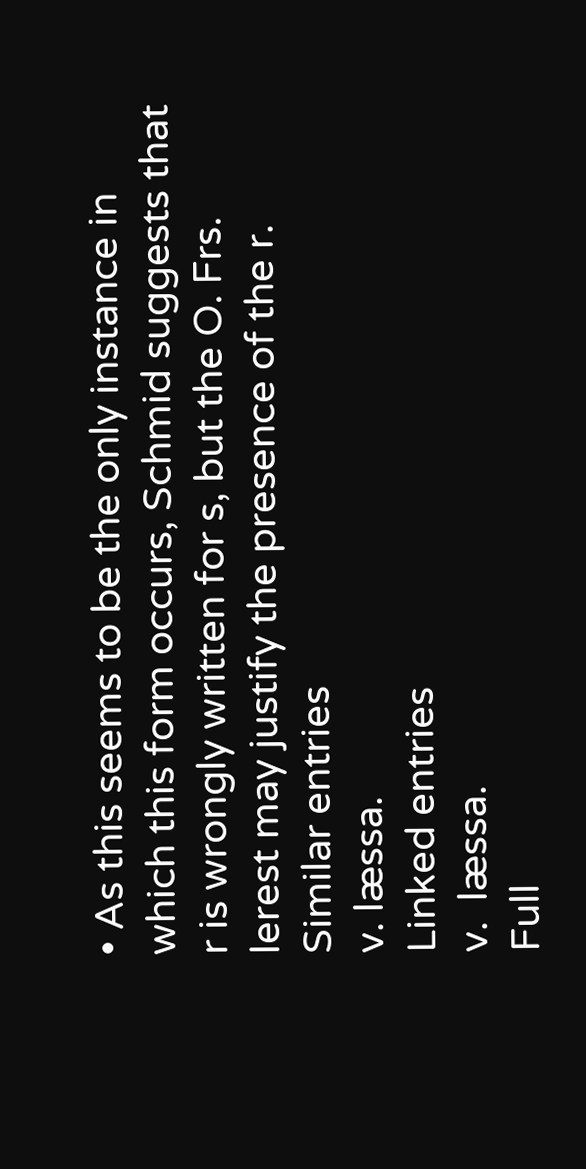• As this seems to be the only instance in which this form occurs, Schmid suggests that r is wrongly written for s, but the O. Frs. lerest may justify the presence of the r.
Similar entries
v. læssa.
Linked entries
v.  læssa.
Full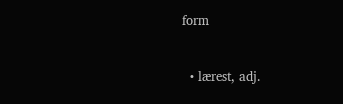form


  • lærest, adj.